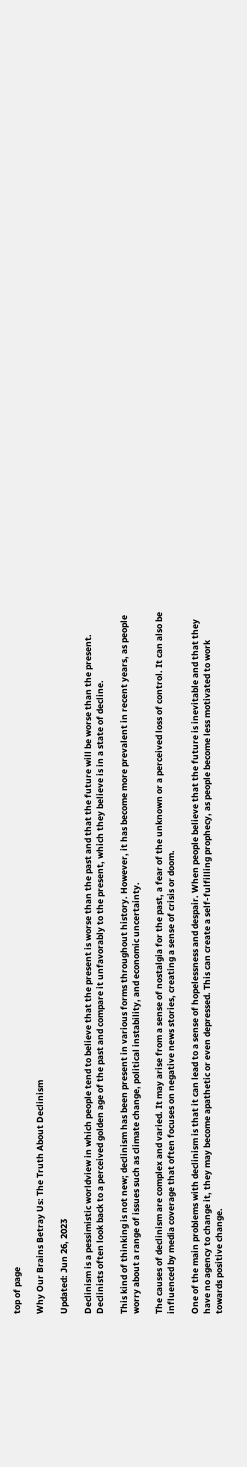top of page

Why Our Brains Betray Us: The Truth About Declinism

Updated: Jun 26, 2023

Declinism is a pessimistic worldview in which people tend to believe that the present is worse than the past and that the future will be worse than the present. Declinists often look back to a perceived golden age of the past and compare it unfavorably to the present, which they believe is in a state of decline.

This kind of thinking is not new; declinism has been present in various forms throughout history. However, it has become more prevalent in recent years, as people worry about a range of issues such as climate change, political instability, and economic uncertainty.

The causes of declinism are complex and varied. It may arise from a sense of nostalgia for the past, a fear of the unknown or a perceived loss of control. It can also be influenced by media coverage that often focuses on negative news stories, creating a sense of crisis or doom.

One of the main problems with declinism is that it can lead to a sense of hopelessness and despair. When people believe that the future is inevitable and that they have no agency to change it, they may become apathetic or even depressed. This can create a self-fulfilling prophecy, as people become less motivated to work towards positive change.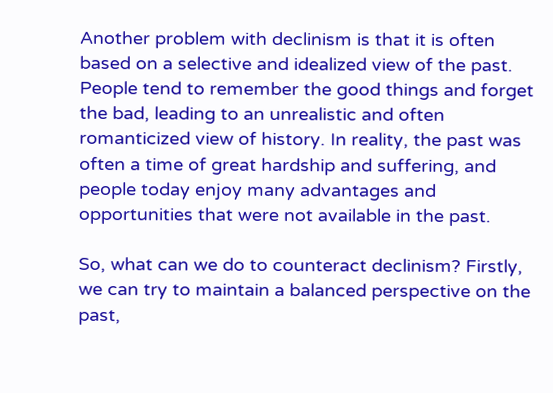Another problem with declinism is that it is often based on a selective and idealized view of the past. People tend to remember the good things and forget the bad, leading to an unrealistic and often romanticized view of history. In reality, the past was often a time of great hardship and suffering, and people today enjoy many advantages and opportunities that were not available in the past.

So, what can we do to counteract declinism? Firstly, we can try to maintain a balanced perspective on the past,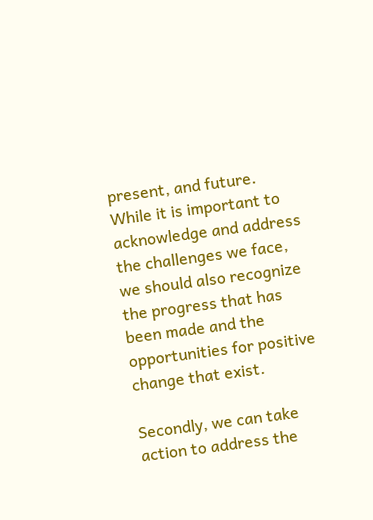present, and future. While it is important to acknowledge and address the challenges we face, we should also recognize the progress that has been made and the opportunities for positive change that exist.

Secondly, we can take action to address the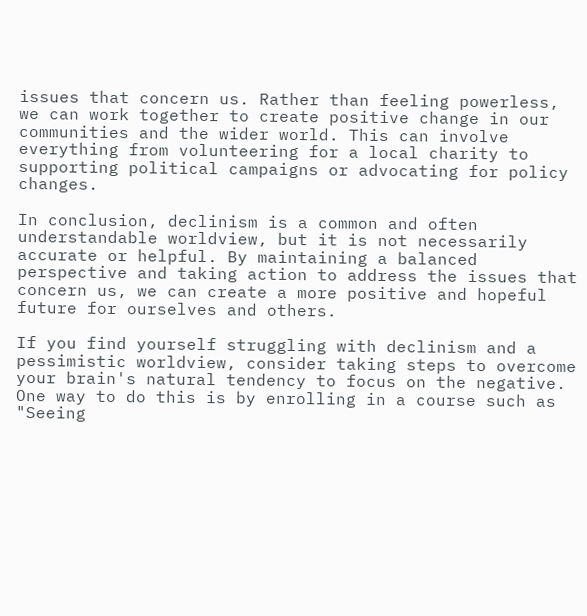issues that concern us. Rather than feeling powerless, we can work together to create positive change in our communities and the wider world. This can involve everything from volunteering for a local charity to supporting political campaigns or advocating for policy changes.

In conclusion, declinism is a common and often understandable worldview, but it is not necessarily accurate or helpful. By maintaining a balanced perspective and taking action to address the issues that concern us, we can create a more positive and hopeful future for ourselves and others.

If you find yourself struggling with declinism and a pessimistic worldview, consider taking steps to overcome your brain's natural tendency to focus on the negative. One way to do this is by enrolling in a course such as "Seeing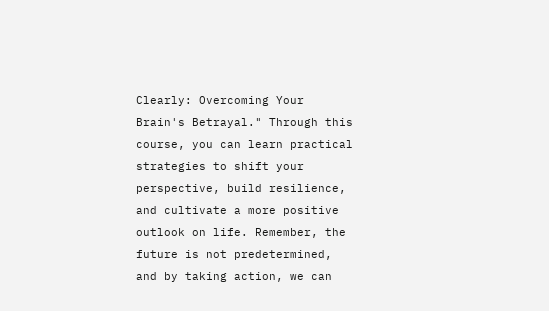Clearly: Overcoming Your Brain's Betrayal." Through this course, you can learn practical strategies to shift your perspective, build resilience, and cultivate a more positive outlook on life. Remember, the future is not predetermined, and by taking action, we can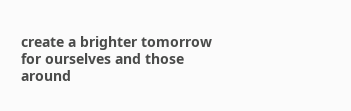create a brighter tomorrow for ourselves and those around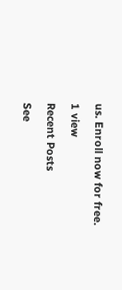us. Enroll now for free.

1 view

Recent Posts

See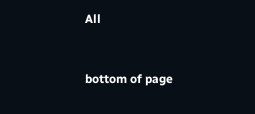All


bottom of page